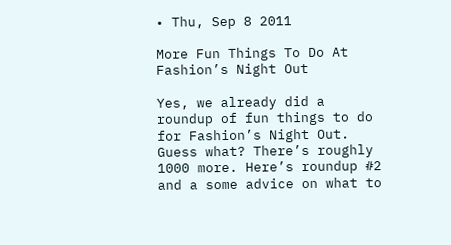• Thu, Sep 8 2011

More Fun Things To Do At Fashion’s Night Out

Yes, we already did a roundup of fun things to do for Fashion’s Night Out. Guess what? There’s roughly 1000 more. Here’s roundup #2 and a some advice on what to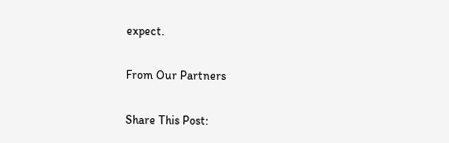expect.

From Our Partners

Share This Post: